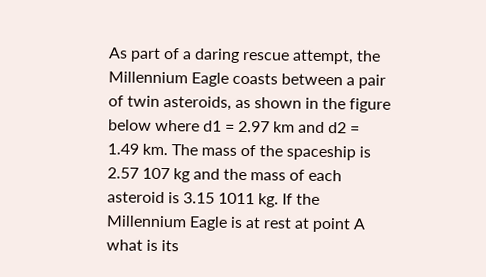As part of a daring rescue attempt, the Millennium Eagle coasts between a pair of twin asteroids, as shown in the figure below where d1 = 2.97 km and d2 = 1.49 km. The mass of the spaceship is 2.57 107 kg and the mass of each asteroid is 3.15 1011 kg. If the Millennium Eagle is at rest at point A what is its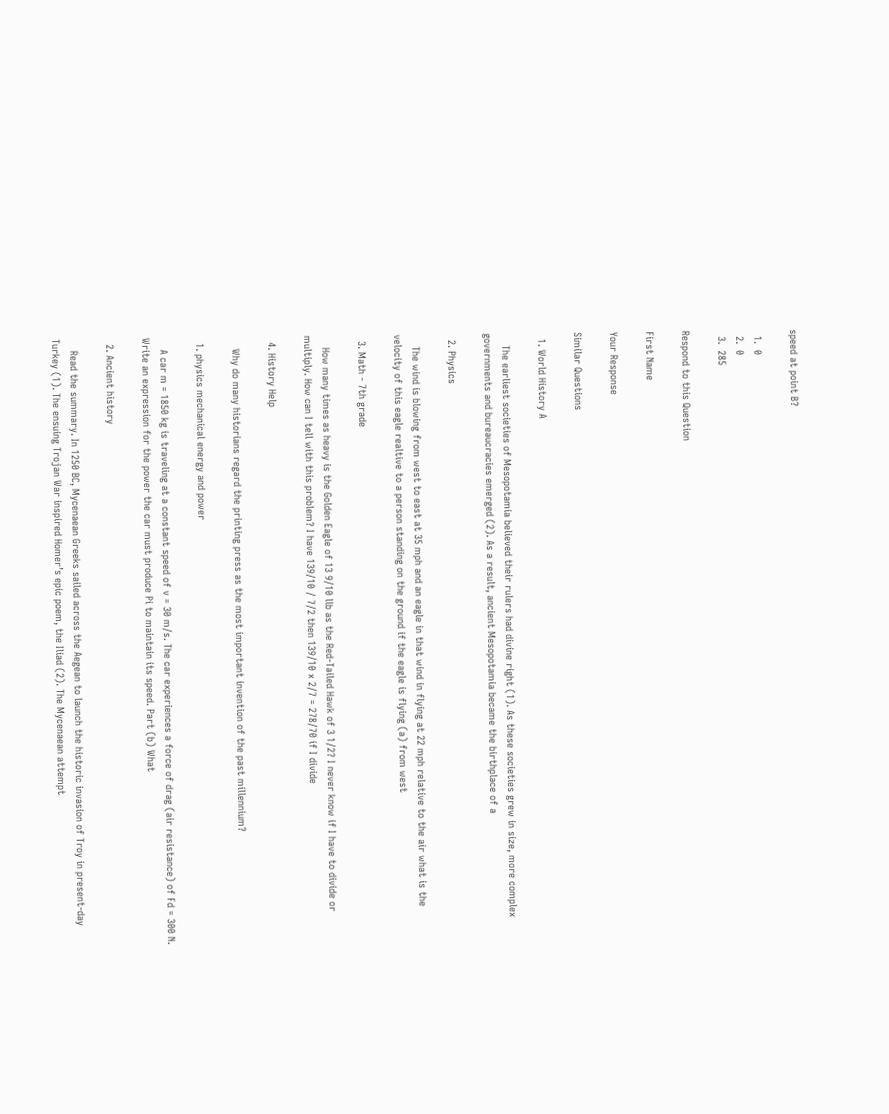speed at point B?

  1.  0
  2.  0
  3.  285

Respond to this Question

First Name

Your Response

Similar Questions

  1. World History A

    The earliest societies of Mesopotamia believed their rulers had divine right (1). As these societies grew in size, more complex governments and bureaucracies emerged (2). As a result, ancient Mesopotamia became the birthplace of a

  2. Physics

    The wind is blowing from west to east at 35 mph and an eagle in that wind in flying at 22 mph relative to the air what is the velocity of this eagle realtive to a person standing on the ground if the eagle is flying (a) from west

  3. Math - 7th grade

    How many times as heavy is the Golden Eagle of 13 9/10 llb as the Red-Tailed Hawk of 3 1/2? I never know if I have to divide or multiply. How can I tell with this problem? I have 139/10 / 7/2 then 139/10 x 2/7 = 278/70 if I divide

  4. History Help

    Why do many historians regard the printing press as the most important invention of the past millennium?

  1. physics mechanical energy and power

    A car m = 1850 kg is traveling at a constant speed of v = 30 m/s. The car experiences a force of drag (air resistance) of Fd = 300 N. Write an expression for the power the car must produce Pi to maintain its speed. Part (b) What

  2. Ancient history

    Read the summary. In 1250 BC, Mycenaean Greeks sailed across the Aegean to launch the historic invasion of Troy in present-day Turkey (1). The ensuing Trojan War inspired Homer’s epic poem, the Iliad (2). The Mycenaean attempt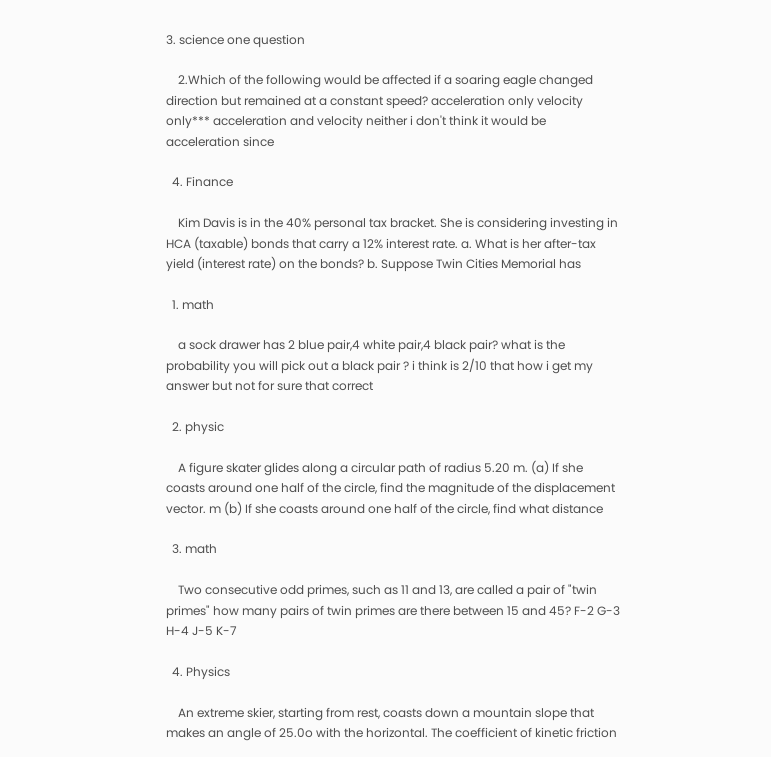3. science one question

    2.Which of the following would be affected if a soaring eagle changed direction but remained at a constant speed? acceleration only velocity only*** acceleration and velocity neither i don't think it would be acceleration since

  4. Finance

    Kim Davis is in the 40% personal tax bracket. She is considering investing in HCA (taxable) bonds that carry a 12% interest rate. a. What is her after-tax yield (interest rate) on the bonds? b. Suppose Twin Cities Memorial has

  1. math

    a sock drawer has 2 blue pair,4 white pair,4 black pair? what is the probability you will pick out a black pair ? i think is 2/10 that how i get my answer but not for sure that correct

  2. physic

    A figure skater glides along a circular path of radius 5.20 m. (a) If she coasts around one half of the circle, find the magnitude of the displacement vector. m (b) If she coasts around one half of the circle, find what distance

  3. math

    Two consecutive odd primes, such as 11 and 13, are called a pair of "twin primes" how many pairs of twin primes are there between 15 and 45? F-2 G-3 H-4 J-5 K-7

  4. Physics

    An extreme skier, starting from rest, coasts down a mountain slope that makes an angle of 25.0o with the horizontal. The coefficient of kinetic friction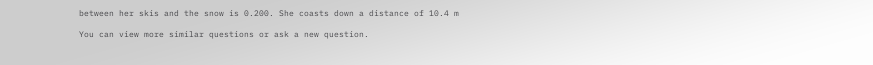between her skis and the snow is 0.200. She coasts down a distance of 10.4 m

You can view more similar questions or ask a new question.